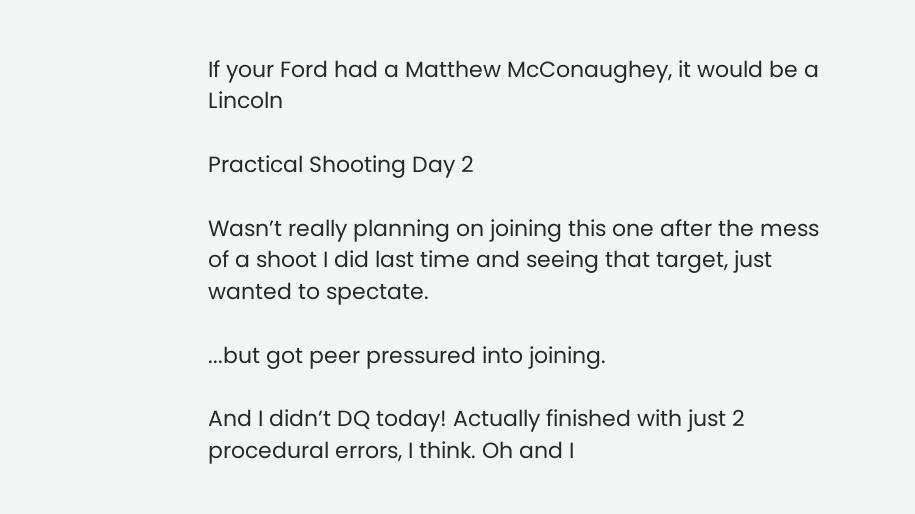If your Ford had a Matthew McConaughey, it would be a Lincoln

Practical Shooting Day 2

Wasn’t really planning on joining this one after the mess of a shoot I did last time and seeing that target, just wanted to spectate.

...but got peer pressured into joining.

And I didn’t DQ today! Actually finished with just 2 procedural errors, I think. Oh and I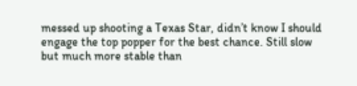messed up shooting a Texas Star, didn’t know I should engage the top popper for the best chance. Still slow but much more stable than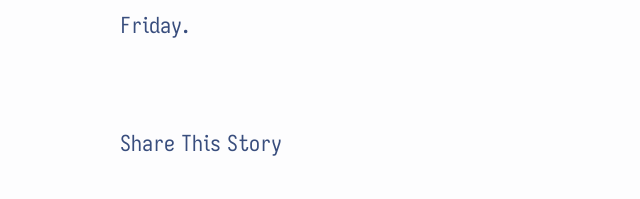Friday.


Share This Story